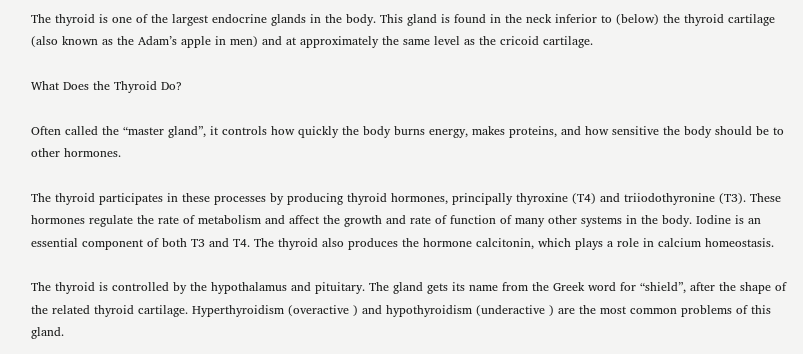The thyroid is one of the largest endocrine glands in the body. This gland is found in the neck inferior to (below) the thyroid cartilage (also known as the Adam’s apple in men) and at approximately the same level as the cricoid cartilage.

What Does the Thyroid Do?

Often called the “master gland”, it controls how quickly the body burns energy, makes proteins, and how sensitive the body should be to other hormones.

The thyroid participates in these processes by producing thyroid hormones, principally thyroxine (T4) and triiodothyronine (T3). These hormones regulate the rate of metabolism and affect the growth and rate of function of many other systems in the body. Iodine is an essential component of both T3 and T4. The thyroid also produces the hormone calcitonin, which plays a role in calcium homeostasis.

The thyroid is controlled by the hypothalamus and pituitary. The gland gets its name from the Greek word for “shield”, after the shape of the related thyroid cartilage. Hyperthyroidism (overactive ) and hypothyroidism (underactive ) are the most common problems of this gland.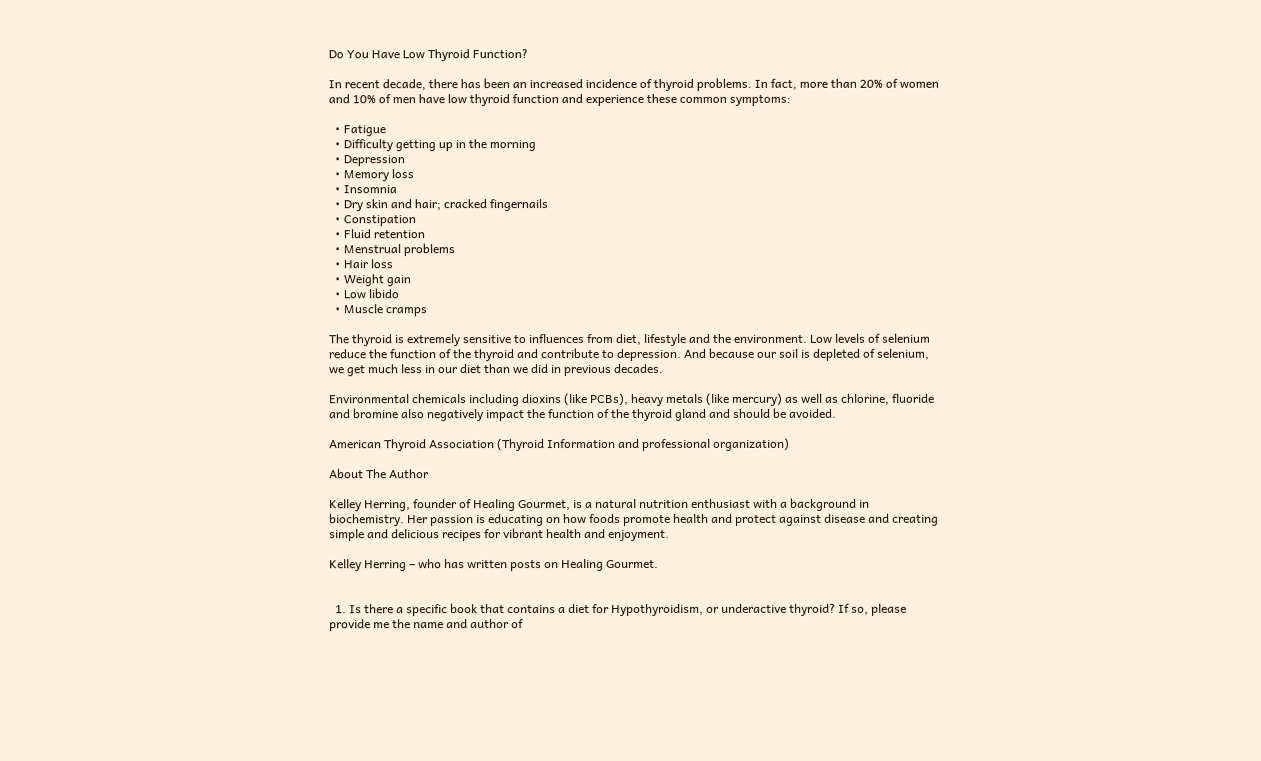Do You Have Low Thyroid Function?

In recent decade, there has been an increased incidence of thyroid problems. In fact, more than 20% of women and 10% of men have low thyroid function and experience these common symptoms:

  • Fatigue
  • Difficulty getting up in the morning
  • Depression
  • Memory loss
  • Insomnia
  • Dry skin and hair; cracked fingernails
  • Constipation
  • Fluid retention
  • Menstrual problems
  • Hair loss
  • Weight gain
  • Low libido
  • Muscle cramps

The thyroid is extremely sensitive to influences from diet, lifestyle and the environment. Low levels of selenium reduce the function of the thyroid and contribute to depression. And because our soil is depleted of selenium, we get much less in our diet than we did in previous decades.

Environmental chemicals including dioxins (like PCBs), heavy metals (like mercury) as well as chlorine, fluoride and bromine also negatively impact the function of the thyroid gland and should be avoided.

American Thyroid Association (Thyroid Information and professional organization)

About The Author

Kelley Herring, founder of Healing Gourmet, is a natural nutrition enthusiast with a background in biochemistry. Her passion is educating on how foods promote health and protect against disease and creating simple and delicious recipes for vibrant health and enjoyment.

Kelley Herring – who has written posts on Healing Gourmet.


  1. Is there a specific book that contains a diet for Hypothyroidism, or underactive thyroid? If so, please provide me the name and author of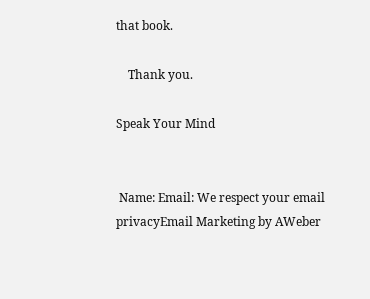that book.

    Thank you.

Speak Your Mind


 Name: Email: We respect your email privacyEmail Marketing by AWeber